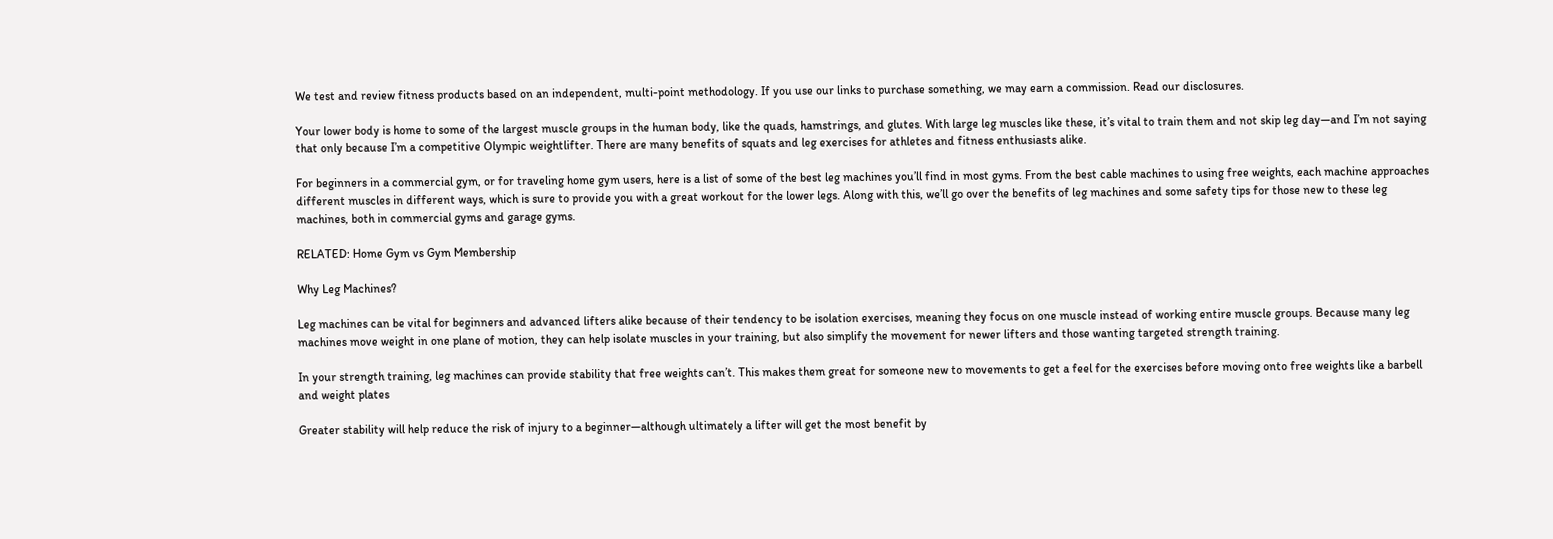We test and review fitness products based on an independent, multi-point methodology. If you use our links to purchase something, we may earn a commission. Read our disclosures.

Your lower body is home to some of the largest muscle groups in the human body, like the quads, hamstrings, and glutes. With large leg muscles like these, it’s vital to train them and not skip leg day—and I’m not saying that only because I’m a competitive Olympic weightlifter. There are many benefits of squats and leg exercises for athletes and fitness enthusiasts alike.

For beginners in a commercial gym, or for traveling home gym users, here is a list of some of the best leg machines you’ll find in most gyms. From the best cable machines to using free weights, each machine approaches different muscles in different ways, which is sure to provide you with a great workout for the lower legs. Along with this, we’ll go over the benefits of leg machines and some safety tips for those new to these leg machines, both in commercial gyms and garage gyms.

RELATED: Home Gym vs Gym Membership

Why Leg Machines?

Leg machines can be vital for beginners and advanced lifters alike because of their tendency to be isolation exercises, meaning they focus on one muscle instead of working entire muscle groups. Because many leg machines move weight in one plane of motion, they can help isolate muscles in your training, but also simplify the movement for newer lifters and those wanting targeted strength training.

In your strength training, leg machines can provide stability that free weights can’t. This makes them great for someone new to movements to get a feel for the exercises before moving onto free weights like a barbell and weight plates

Greater stability will help reduce the risk of injury to a beginner—although ultimately a lifter will get the most benefit by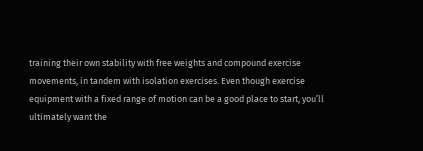training their own stability with free weights and compound exercise movements, in tandem with isolation exercises. Even though exercise equipment with a fixed range of motion can be a good place to start, you’ll ultimately want the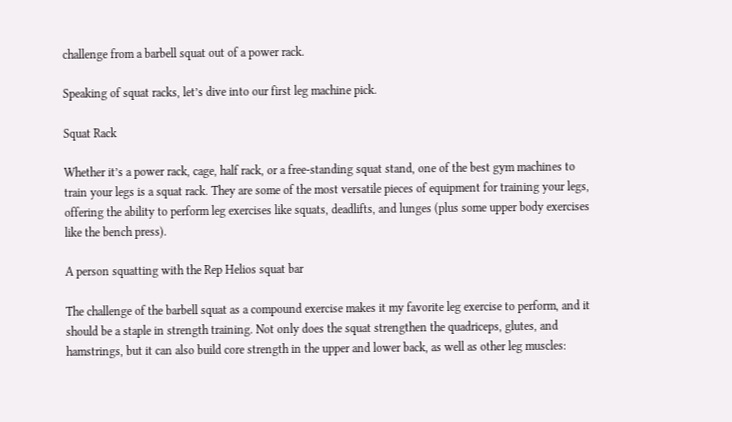challenge from a barbell squat out of a power rack.

Speaking of squat racks, let’s dive into our first leg machine pick.

Squat Rack

Whether it’s a power rack, cage, half rack, or a free-standing squat stand, one of the best gym machines to train your legs is a squat rack. They are some of the most versatile pieces of equipment for training your legs, offering the ability to perform leg exercises like squats, deadlifts, and lunges (plus some upper body exercises like the bench press).

A person squatting with the Rep Helios squat bar

The challenge of the barbell squat as a compound exercise makes it my favorite leg exercise to perform, and it should be a staple in strength training. Not only does the squat strengthen the quadriceps, glutes, and hamstrings, but it can also build core strength in the upper and lower back, as well as other leg muscles: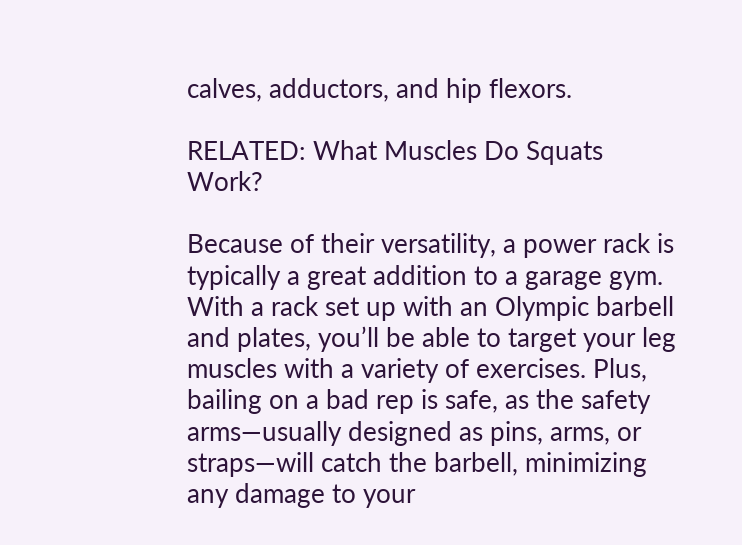calves, adductors, and hip flexors.

RELATED: What Muscles Do Squats Work?

Because of their versatility, a power rack is typically a great addition to a garage gym. With a rack set up with an Olympic barbell and plates, you’ll be able to target your leg muscles with a variety of exercises. Plus, bailing on a bad rep is safe, as the safety arms—usually designed as pins, arms, or straps—will catch the barbell, minimizing any damage to your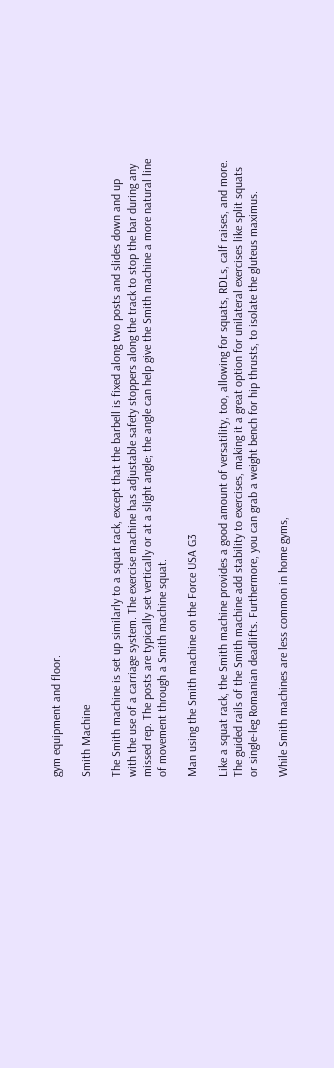gym equipment and floor.

Smith Machine

The Smith machine is set up similarly to a squat rack, except that the barbell is fixed along two posts and slides down and up with the use of a carriage system. The exercise machine has adjustable safety stoppers along the track to stop the bar during any missed rep. The posts are typically set vertically or at a slight angle; the angle can help give the Smith machine a more natural line of movement through a Smith machine squat.

Man using the Smith machine on the Force USA G3

Like a squat rack, the Smith machine provides a good amount of versatility, too, allowing for squats, RDLs, calf raises, and more. The guided rails of the Smith machine add stability to exercises, making it a great option for unilateral exercises like split squats or single-leg Romanian deadlifts. Furthermore, you can grab a weight bench for hip thrusts, to isolate the gluteus maximus.

While Smith machines are less common in home gyms,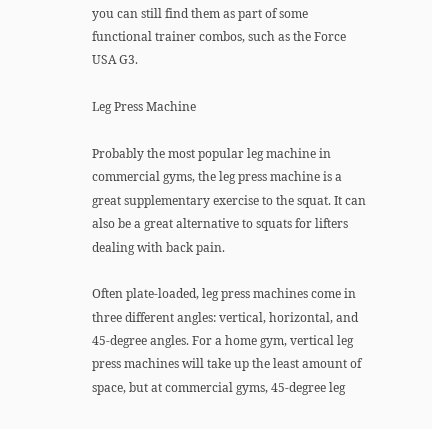you can still find them as part of some functional trainer combos, such as the Force USA G3.

Leg Press Machine

Probably the most popular leg machine in commercial gyms, the leg press machine is a great supplementary exercise to the squat. It can also be a great alternative to squats for lifters dealing with back pain.

Often plate-loaded, leg press machines come in three different angles: vertical, horizontal, and 45-degree angles. For a home gym, vertical leg press machines will take up the least amount of space, but at commercial gyms, 45-degree leg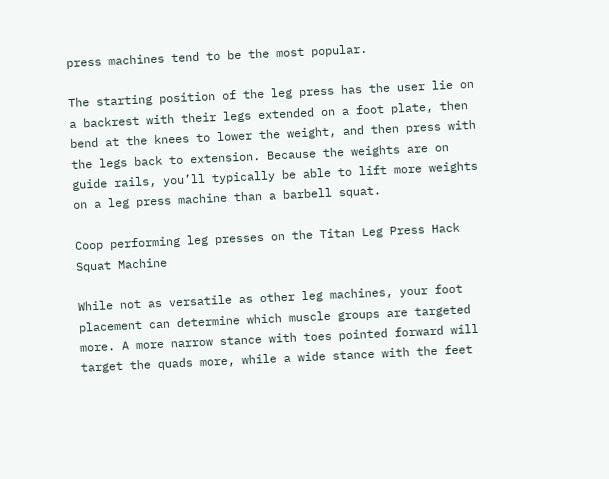press machines tend to be the most popular.

The starting position of the leg press has the user lie on a backrest with their legs extended on a foot plate, then bend at the knees to lower the weight, and then press with the legs back to extension. Because the weights are on guide rails, you’ll typically be able to lift more weights on a leg press machine than a barbell squat.

Coop performing leg presses on the Titan Leg Press Hack Squat Machine

While not as versatile as other leg machines, your foot placement can determine which muscle groups are targeted more. A more narrow stance with toes pointed forward will target the quads more, while a wide stance with the feet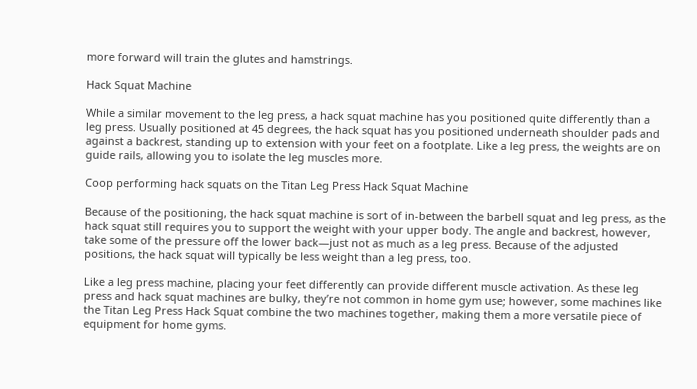more forward will train the glutes and hamstrings.

Hack Squat Machine

While a similar movement to the leg press, a hack squat machine has you positioned quite differently than a leg press. Usually positioned at 45 degrees, the hack squat has you positioned underneath shoulder pads and against a backrest, standing up to extension with your feet on a footplate. Like a leg press, the weights are on guide rails, allowing you to isolate the leg muscles more.

Coop performing hack squats on the Titan Leg Press Hack Squat Machine

Because of the positioning, the hack squat machine is sort of in-between the barbell squat and leg press, as the hack squat still requires you to support the weight with your upper body. The angle and backrest, however, take some of the pressure off the lower back—just not as much as a leg press. Because of the adjusted positions, the hack squat will typically be less weight than a leg press, too.

Like a leg press machine, placing your feet differently can provide different muscle activation. As these leg press and hack squat machines are bulky, they’re not common in home gym use; however, some machines like the Titan Leg Press Hack Squat combine the two machines together, making them a more versatile piece of equipment for home gyms.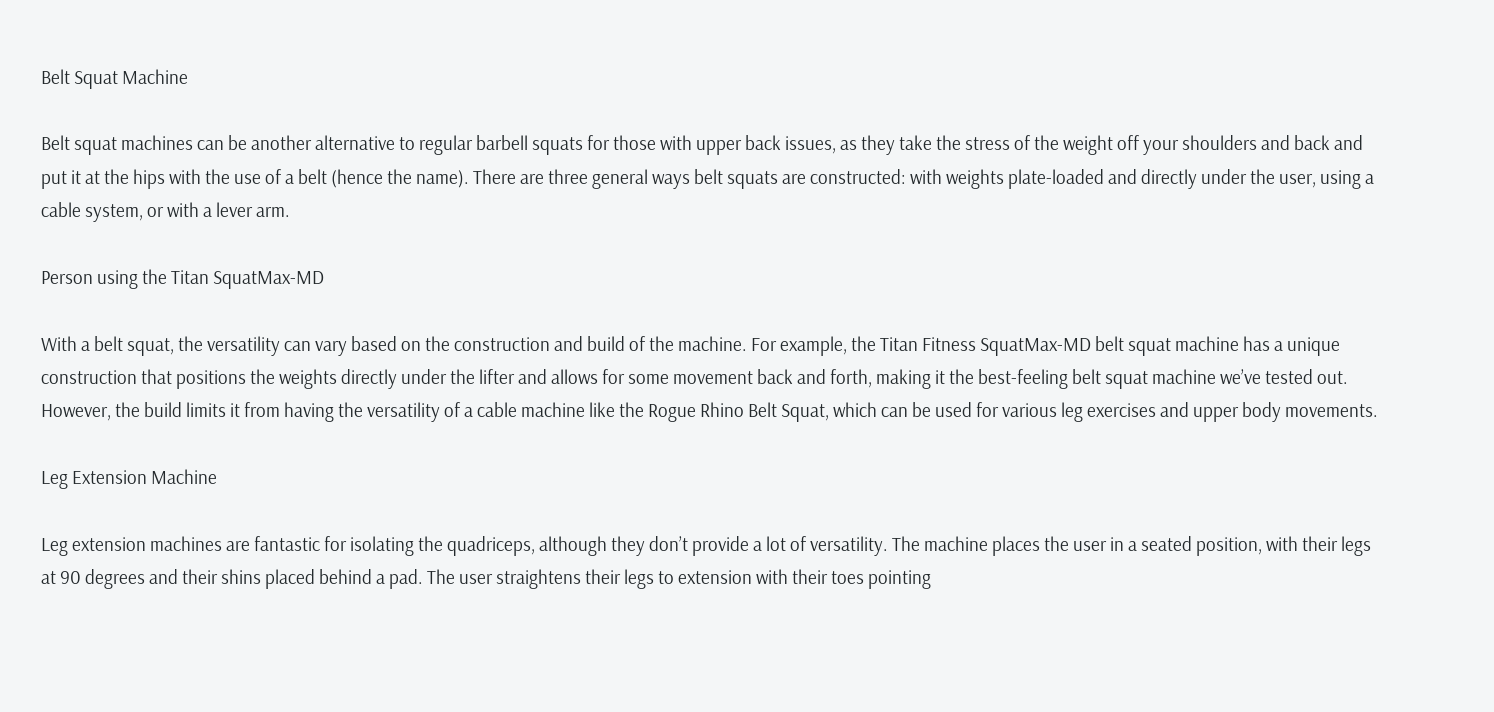Belt Squat Machine

Belt squat machines can be another alternative to regular barbell squats for those with upper back issues, as they take the stress of the weight off your shoulders and back and put it at the hips with the use of a belt (hence the name). There are three general ways belt squats are constructed: with weights plate-loaded and directly under the user, using a cable system, or with a lever arm.

Person using the Titan SquatMax-MD

With a belt squat, the versatility can vary based on the construction and build of the machine. For example, the Titan Fitness SquatMax-MD belt squat machine has a unique construction that positions the weights directly under the lifter and allows for some movement back and forth, making it the best-feeling belt squat machine we’ve tested out. However, the build limits it from having the versatility of a cable machine like the Rogue Rhino Belt Squat, which can be used for various leg exercises and upper body movements.

Leg Extension Machine

Leg extension machines are fantastic for isolating the quadriceps, although they don’t provide a lot of versatility. The machine places the user in a seated position, with their legs at 90 degrees and their shins placed behind a pad. The user straightens their legs to extension with their toes pointing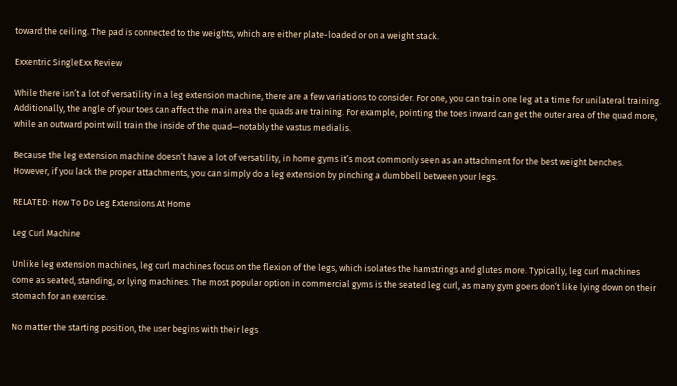toward the ceiling. The pad is connected to the weights, which are either plate-loaded or on a weight stack.

Exxentric SingleExx Review

While there isn’t a lot of versatility in a leg extension machine, there are a few variations to consider. For one, you can train one leg at a time for unilateral training. Additionally, the angle of your toes can affect the main area the quads are training. For example, pointing the toes inward can get the outer area of the quad more, while an outward point will train the inside of the quad—notably the vastus medialis.

Because the leg extension machine doesn’t have a lot of versatility, in home gyms it’s most commonly seen as an attachment for the best weight benches. However, if you lack the proper attachments, you can simply do a leg extension by pinching a dumbbell between your legs.

RELATED: How To Do Leg Extensions At Home

Leg Curl Machine

Unlike leg extension machines, leg curl machines focus on the flexion of the legs, which isolates the hamstrings and glutes more. Typically, leg curl machines come as seated, standing, or lying machines. The most popular option in commercial gyms is the seated leg curl, as many gym goers don’t like lying down on their stomach for an exercise.

No matter the starting position, the user begins with their legs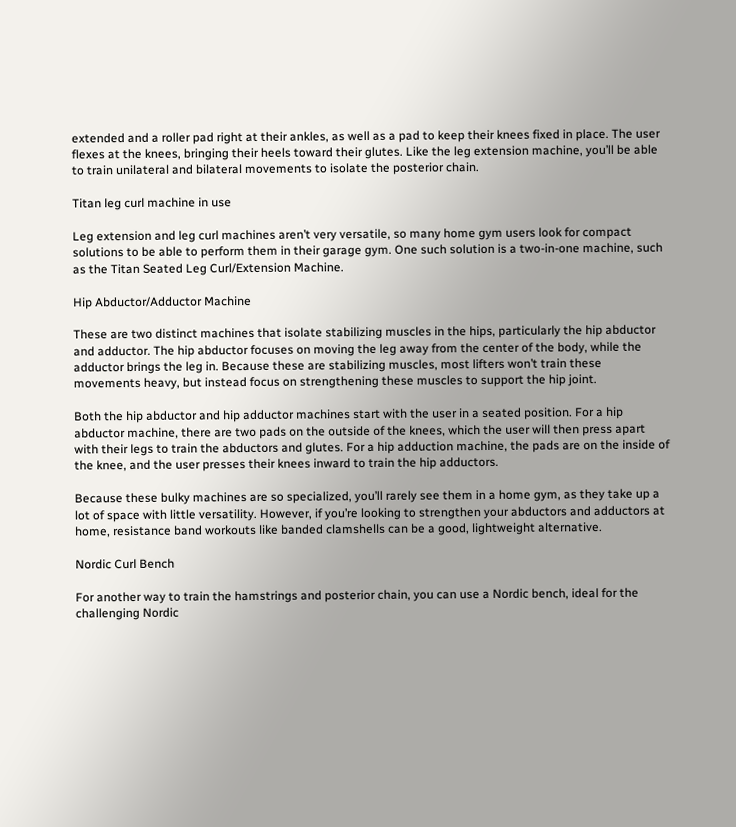extended and a roller pad right at their ankles, as well as a pad to keep their knees fixed in place. The user flexes at the knees, bringing their heels toward their glutes. Like the leg extension machine, you’ll be able to train unilateral and bilateral movements to isolate the posterior chain.

Titan leg curl machine in use

Leg extension and leg curl machines aren’t very versatile, so many home gym users look for compact solutions to be able to perform them in their garage gym. One such solution is a two-in-one machine, such as the Titan Seated Leg Curl/Extension Machine.

Hip Abductor/Adductor Machine

These are two distinct machines that isolate stabilizing muscles in the hips, particularly the hip abductor and adductor. The hip abductor focuses on moving the leg away from the center of the body, while the adductor brings the leg in. Because these are stabilizing muscles, most lifters won’t train these movements heavy, but instead focus on strengthening these muscles to support the hip joint.

Both the hip abductor and hip adductor machines start with the user in a seated position. For a hip abductor machine, there are two pads on the outside of the knees, which the user will then press apart with their legs to train the abductors and glutes. For a hip adduction machine, the pads are on the inside of the knee, and the user presses their knees inward to train the hip adductors.

Because these bulky machines are so specialized, you’ll rarely see them in a home gym, as they take up a lot of space with little versatility. However, if you’re looking to strengthen your abductors and adductors at home, resistance band workouts like banded clamshells can be a good, lightweight alternative.

Nordic Curl Bench

For another way to train the hamstrings and posterior chain, you can use a Nordic bench, ideal for the challenging Nordic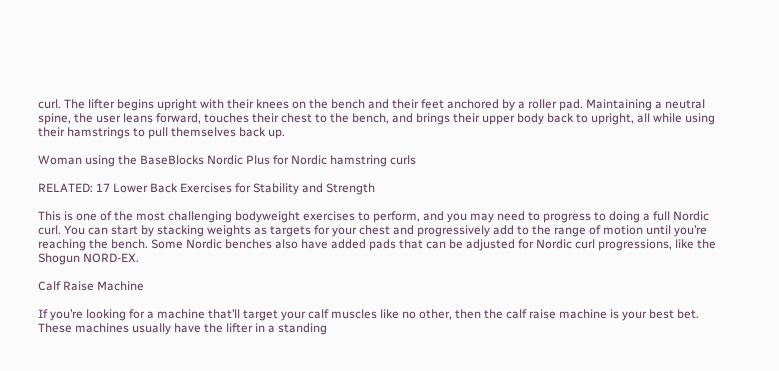curl. The lifter begins upright with their knees on the bench and their feet anchored by a roller pad. Maintaining a neutral spine, the user leans forward, touches their chest to the bench, and brings their upper body back to upright, all while using their hamstrings to pull themselves back up.

Woman using the BaseBlocks Nordic Plus for Nordic hamstring curls

RELATED: 17 Lower Back Exercises for Stability and Strength

This is one of the most challenging bodyweight exercises to perform, and you may need to progress to doing a full Nordic curl. You can start by stacking weights as targets for your chest and progressively add to the range of motion until you’re reaching the bench. Some Nordic benches also have added pads that can be adjusted for Nordic curl progressions, like the Shogun NORD-EX.

Calf Raise Machine

If you’re looking for a machine that’ll target your calf muscles like no other, then the calf raise machine is your best bet. These machines usually have the lifter in a standing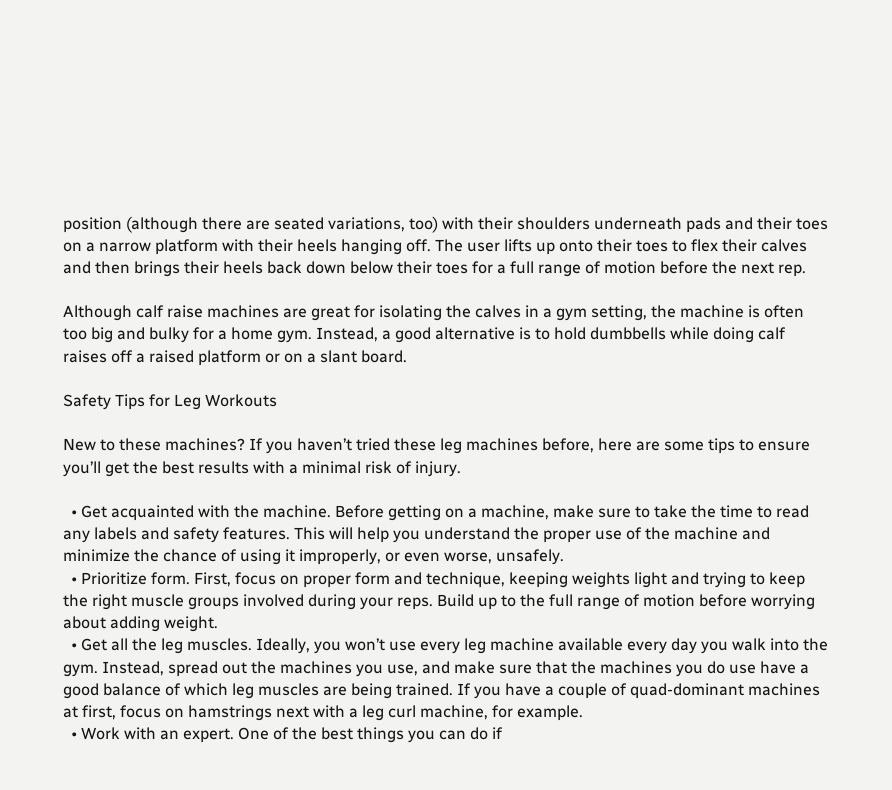position (although there are seated variations, too) with their shoulders underneath pads and their toes on a narrow platform with their heels hanging off. The user lifts up onto their toes to flex their calves and then brings their heels back down below their toes for a full range of motion before the next rep.

Although calf raise machines are great for isolating the calves in a gym setting, the machine is often too big and bulky for a home gym. Instead, a good alternative is to hold dumbbells while doing calf raises off a raised platform or on a slant board.

Safety Tips for Leg Workouts

New to these machines? If you haven’t tried these leg machines before, here are some tips to ensure you’ll get the best results with a minimal risk of injury.

  • Get acquainted with the machine. Before getting on a machine, make sure to take the time to read any labels and safety features. This will help you understand the proper use of the machine and minimize the chance of using it improperly, or even worse, unsafely.
  • Prioritize form. First, focus on proper form and technique, keeping weights light and trying to keep the right muscle groups involved during your reps. Build up to the full range of motion before worrying about adding weight.
  • Get all the leg muscles. Ideally, you won’t use every leg machine available every day you walk into the gym. Instead, spread out the machines you use, and make sure that the machines you do use have a good balance of which leg muscles are being trained. If you have a couple of quad-dominant machines at first, focus on hamstrings next with a leg curl machine, for example.
  • Work with an expert. One of the best things you can do if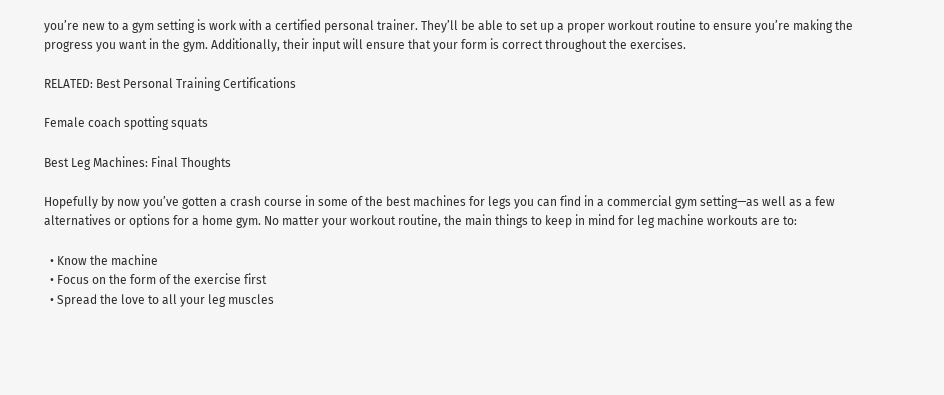you’re new to a gym setting is work with a certified personal trainer. They’ll be able to set up a proper workout routine to ensure you’re making the progress you want in the gym. Additionally, their input will ensure that your form is correct throughout the exercises.

RELATED: Best Personal Training Certifications

Female coach spotting squats

Best Leg Machines: Final Thoughts

Hopefully by now you’ve gotten a crash course in some of the best machines for legs you can find in a commercial gym setting—as well as a few alternatives or options for a home gym. No matter your workout routine, the main things to keep in mind for leg machine workouts are to:

  • Know the machine
  • Focus on the form of the exercise first
  • Spread the love to all your leg muscles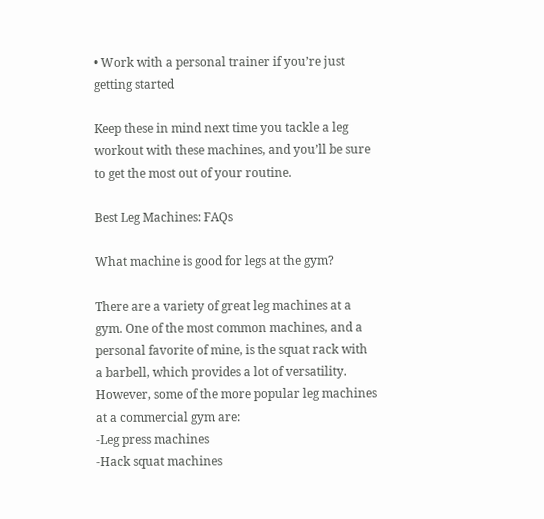• Work with a personal trainer if you’re just getting started

Keep these in mind next time you tackle a leg workout with these machines, and you’ll be sure to get the most out of your routine.

Best Leg Machines: FAQs

What machine is good for legs at the gym?

There are a variety of great leg machines at a gym. One of the most common machines, and a personal favorite of mine, is the squat rack with a barbell, which provides a lot of versatility. However, some of the more popular leg machines at a commercial gym are:
-Leg press machines
-Hack squat machines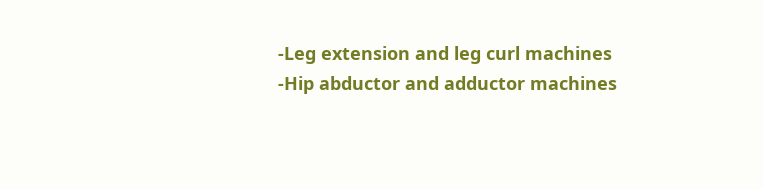-Leg extension and leg curl machines
-Hip abductor and adductor machines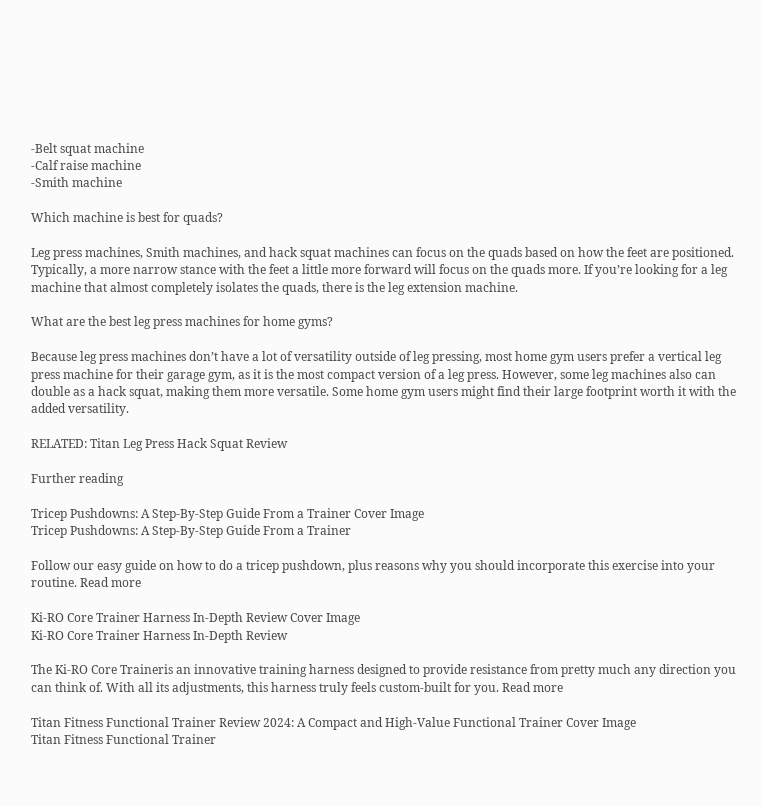-Belt squat machine
-Calf raise machine
-Smith machine

Which machine is best for quads?

Leg press machines, Smith machines, and hack squat machines can focus on the quads based on how the feet are positioned. Typically, a more narrow stance with the feet a little more forward will focus on the quads more. If you’re looking for a leg machine that almost completely isolates the quads, there is the leg extension machine.

What are the best leg press machines for home gyms?

Because leg press machines don’t have a lot of versatility outside of leg pressing, most home gym users prefer a vertical leg press machine for their garage gym, as it is the most compact version of a leg press. However, some leg machines also can double as a hack squat, making them more versatile. Some home gym users might find their large footprint worth it with the added versatility.

RELATED: Titan Leg Press Hack Squat Review

Further reading

Tricep Pushdowns: A Step-By-Step Guide From a Trainer Cover Image
Tricep Pushdowns: A Step-By-Step Guide From a Trainer

Follow our easy guide on how to do a tricep pushdown, plus reasons why you should incorporate this exercise into your routine. Read more

Ki-RO Core Trainer Harness In-Depth Review Cover Image
Ki-RO Core Trainer Harness In-Depth Review

The Ki-RO Core Traineris an innovative training harness designed to provide resistance from pretty much any direction you can think of. With all its adjustments, this harness truly feels custom-built for you. Read more

Titan Fitness Functional Trainer Review 2024: A Compact and High-Value Functional Trainer Cover Image
Titan Fitness Functional Trainer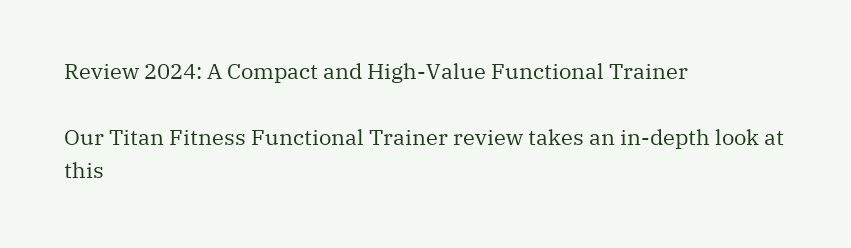Review 2024: A Compact and High-Value Functional Trainer

Our Titan Fitness Functional Trainer review takes an in-depth look at this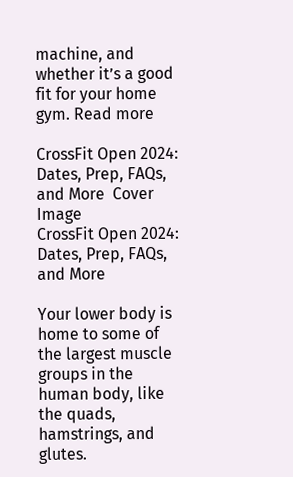machine, and whether it’s a good fit for your home gym. Read more

CrossFit Open 2024: Dates, Prep, FAQs, and More  Cover Image
CrossFit Open 2024: Dates, Prep, FAQs, and More

Your lower body is home to some of the largest muscle groups in the human body, like the quads, hamstrings, and glutes.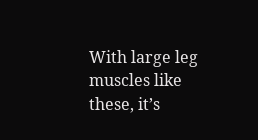With large leg muscles like these, it’s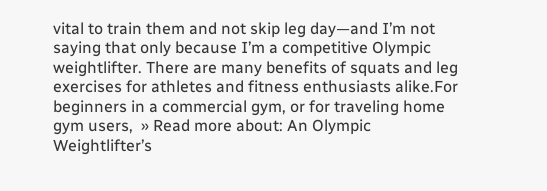vital to train them and not skip leg day—and I’m not saying that only because I’m a competitive Olympic weightlifter. There are many benefits of squats and leg exercises for athletes and fitness enthusiasts alike.For beginners in a commercial gym, or for traveling home gym users,  » Read more about: An Olympic Weightlifter’s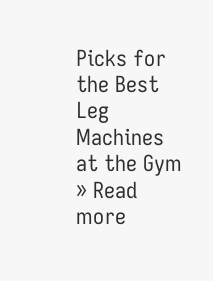Picks for the Best Leg Machines at the Gym  » Read more